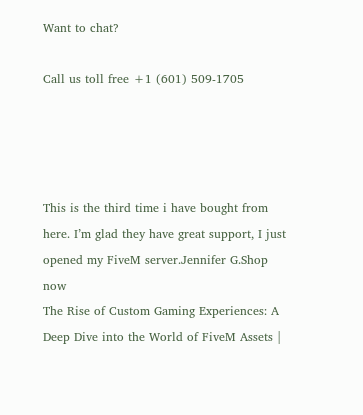Want to chat?

Call us toll free +1 (601) 509-1705




This is the third time i have bought from here. I’m glad they have great support, I just opened my FiveM server.Jennifer G.Shop now
The Rise of Custom Gaming Experiences: A Deep Dive into the World of FiveM Assets |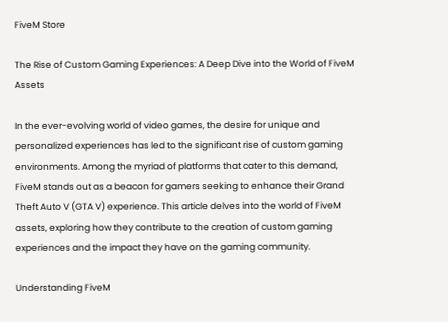FiveM Store

The Rise of Custom Gaming Experiences: A Deep Dive into the World of FiveM Assets

In the ever-evolving world of video games, the desire for unique and personalized experiences has led to the significant rise of custom gaming environments. Among the myriad of platforms that cater to this demand, FiveM stands out as a beacon for gamers seeking to enhance their Grand Theft Auto V (GTA V) experience. This article delves into the world of FiveM assets, exploring how they contribute to the creation of custom gaming experiences and the impact they have on the gaming community.

Understanding FiveM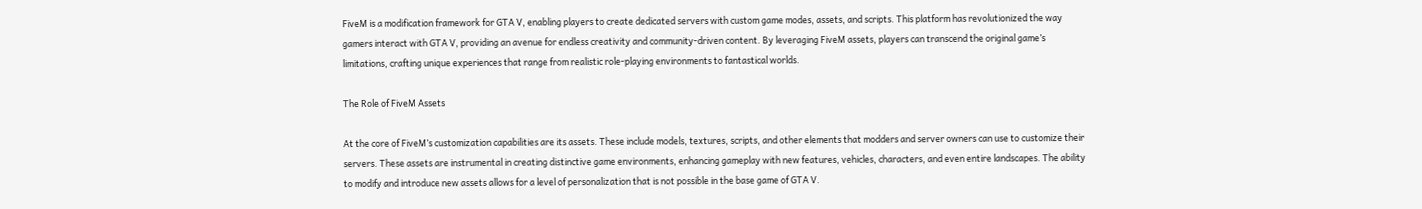FiveM is a modification framework for GTA V, enabling players to create dedicated servers with custom game modes, assets, and scripts. This platform has revolutionized the way gamers interact with GTA V, providing an avenue for endless creativity and community-driven content. By leveraging FiveM assets, players can transcend the original game’s limitations, crafting unique experiences that range from realistic role-playing environments to fantastical worlds.

The Role of FiveM Assets

At the core of FiveM’s customization capabilities are its assets. These include models, textures, scripts, and other elements that modders and server owners can use to customize their servers. These assets are instrumental in creating distinctive game environments, enhancing gameplay with new features, vehicles, characters, and even entire landscapes. The ability to modify and introduce new assets allows for a level of personalization that is not possible in the base game of GTA V.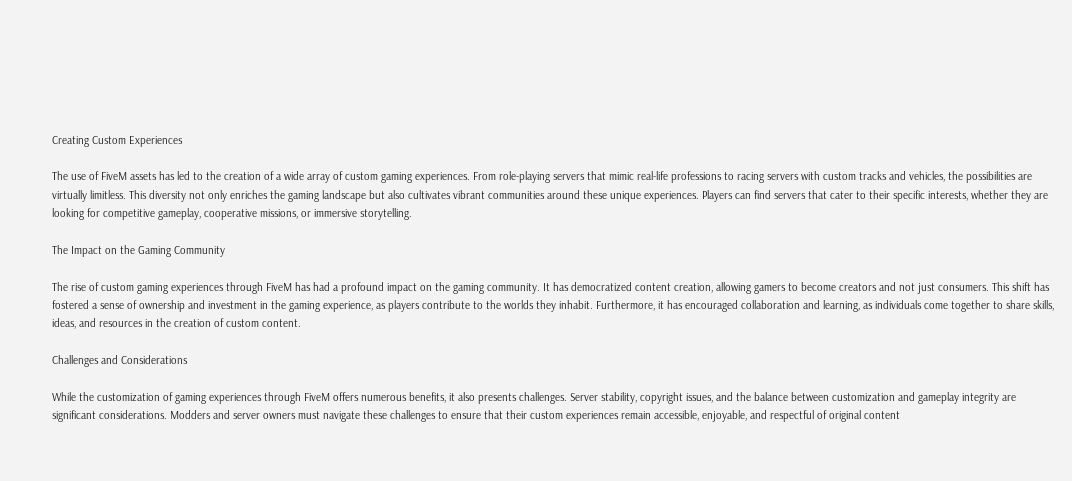Creating Custom Experiences

The use of FiveM assets has led to the creation of a wide array of custom gaming experiences. From role-playing servers that mimic real-life professions to racing servers with custom tracks and vehicles, the possibilities are virtually limitless. This diversity not only enriches the gaming landscape but also cultivates vibrant communities around these unique experiences. Players can find servers that cater to their specific interests, whether they are looking for competitive gameplay, cooperative missions, or immersive storytelling.

The Impact on the Gaming Community

The rise of custom gaming experiences through FiveM has had a profound impact on the gaming community. It has democratized content creation, allowing gamers to become creators and not just consumers. This shift has fostered a sense of ownership and investment in the gaming experience, as players contribute to the worlds they inhabit. Furthermore, it has encouraged collaboration and learning, as individuals come together to share skills, ideas, and resources in the creation of custom content.

Challenges and Considerations

While the customization of gaming experiences through FiveM offers numerous benefits, it also presents challenges. Server stability, copyright issues, and the balance between customization and gameplay integrity are significant considerations. Modders and server owners must navigate these challenges to ensure that their custom experiences remain accessible, enjoyable, and respectful of original content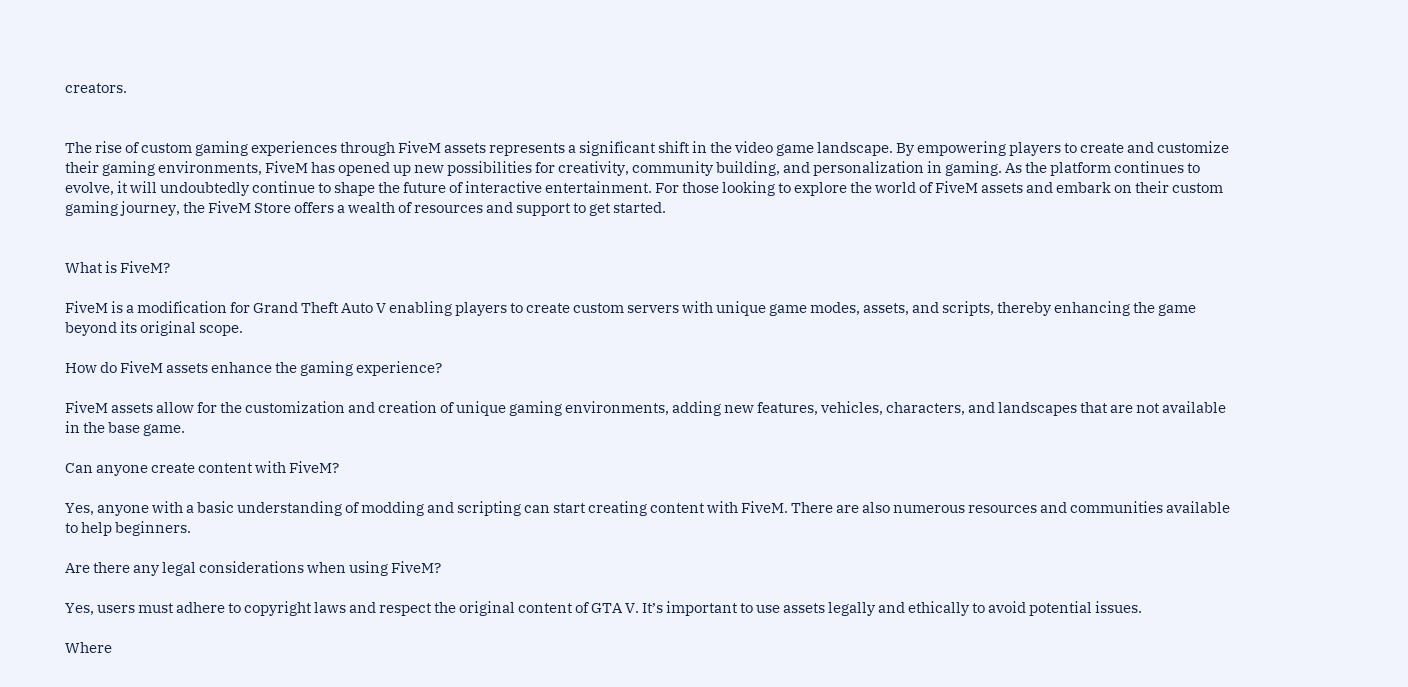creators.


The rise of custom gaming experiences through FiveM assets represents a significant shift in the video game landscape. By empowering players to create and customize their gaming environments, FiveM has opened up new possibilities for creativity, community building, and personalization in gaming. As the platform continues to evolve, it will undoubtedly continue to shape the future of interactive entertainment. For those looking to explore the world of FiveM assets and embark on their custom gaming journey, the FiveM Store offers a wealth of resources and support to get started.


What is FiveM?

FiveM is a modification for Grand Theft Auto V enabling players to create custom servers with unique game modes, assets, and scripts, thereby enhancing the game beyond its original scope.

How do FiveM assets enhance the gaming experience?

FiveM assets allow for the customization and creation of unique gaming environments, adding new features, vehicles, characters, and landscapes that are not available in the base game.

Can anyone create content with FiveM?

Yes, anyone with a basic understanding of modding and scripting can start creating content with FiveM. There are also numerous resources and communities available to help beginners.

Are there any legal considerations when using FiveM?

Yes, users must adhere to copyright laws and respect the original content of GTA V. It’s important to use assets legally and ethically to avoid potential issues.

Where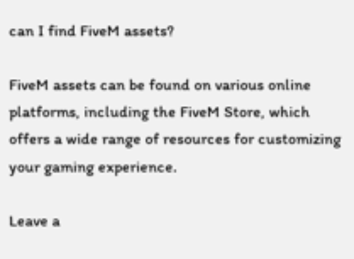can I find FiveM assets?

FiveM assets can be found on various online platforms, including the FiveM Store, which offers a wide range of resources for customizing your gaming experience.

Leave a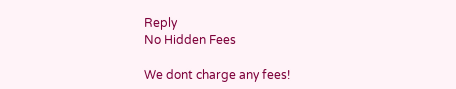Reply
No Hidden Fees

We dont charge any fees!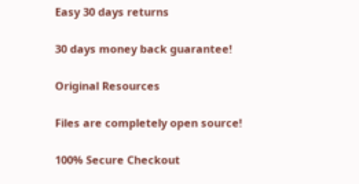Easy 30 days returns

30 days money back guarantee!

Original Resources

Files are completely open source!

100% Secure Checkout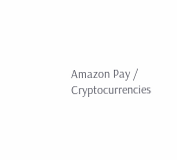Amazon Pay / Cryptocurrencies